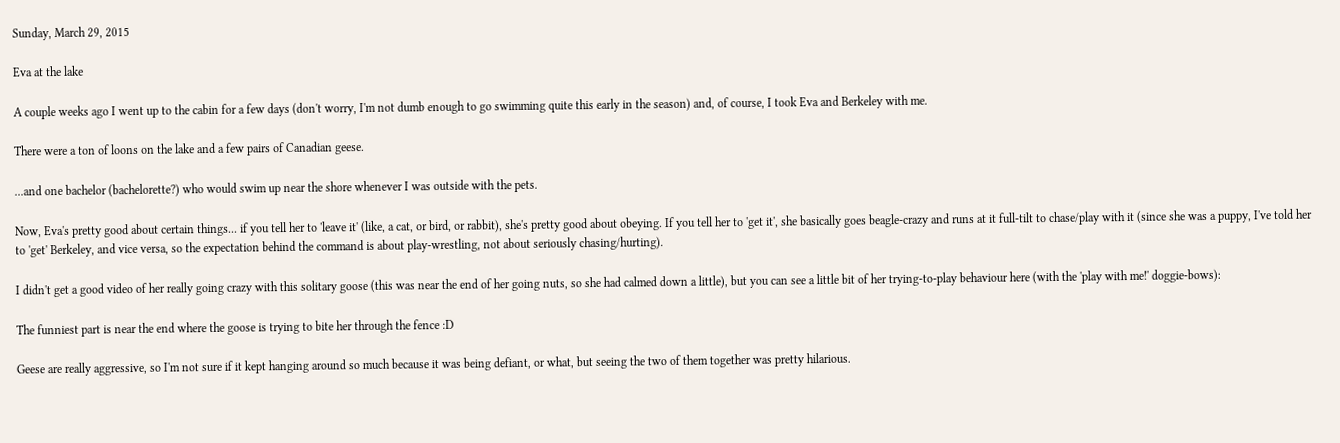Sunday, March 29, 2015

Eva at the lake

A couple weeks ago I went up to the cabin for a few days (don't worry, I'm not dumb enough to go swimming quite this early in the season) and, of course, I took Eva and Berkeley with me.

There were a ton of loons on the lake and a few pairs of Canadian geese.

...and one bachelor (bachelorette?) who would swim up near the shore whenever I was outside with the pets.

Now, Eva's pretty good about certain things... if you tell her to 'leave it' (like, a cat, or bird, or rabbit), she's pretty good about obeying. If you tell her to 'get it', she basically goes beagle-crazy and runs at it full-tilt to chase/play with it (since she was a puppy, I've told her to 'get' Berkeley, and vice versa, so the expectation behind the command is about play-wrestling, not about seriously chasing/hurting).

I didn't get a good video of her really going crazy with this solitary goose (this was near the end of her going nuts, so she had calmed down a little), but you can see a little bit of her trying-to-play behaviour here (with the 'play with me!' doggie-bows):

The funniest part is near the end where the goose is trying to bite her through the fence :D

Geese are really aggressive, so I'm not sure if it kept hanging around so much because it was being defiant, or what, but seeing the two of them together was pretty hilarious.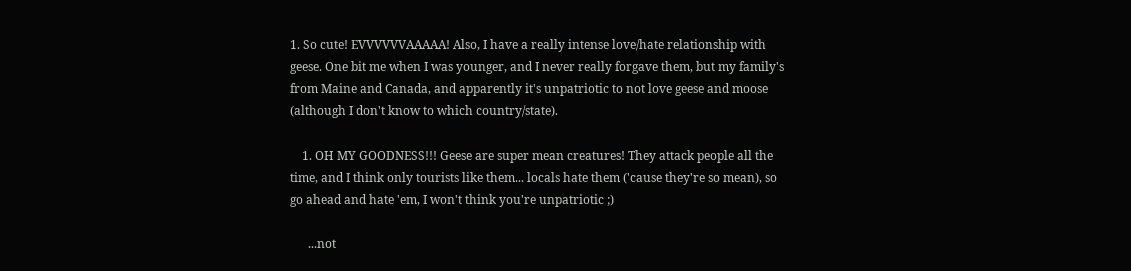1. So cute! EVVVVVVAAAAA! Also, I have a really intense love/hate relationship with geese. One bit me when I was younger, and I never really forgave them, but my family's from Maine and Canada, and apparently it's unpatriotic to not love geese and moose (although I don't know to which country/state).

    1. OH MY GOODNESS!!! Geese are super mean creatures! They attack people all the time, and I think only tourists like them... locals hate them ('cause they're so mean), so go ahead and hate 'em, I won't think you're unpatriotic ;)

      ...not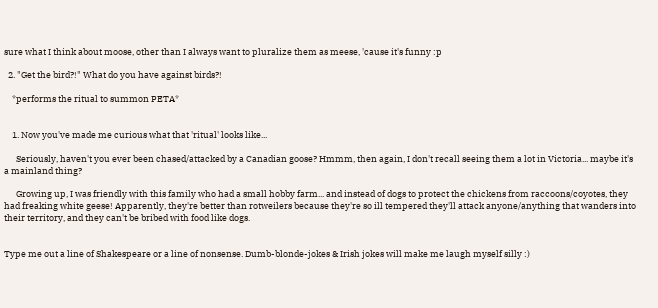sure what I think about moose, other than I always want to pluralize them as meese, 'cause it's funny :p

  2. "Get the bird?!" What do you have against birds?!

    *performs the ritual to summon PETA*


    1. Now you've made me curious what that 'ritual' looks like...

      Seriously, haven't you ever been chased/attacked by a Canadian goose? Hmmm, then again, I don't recall seeing them a lot in Victoria... maybe it's a mainland thing?

      Growing up, I was friendly with this family who had a small hobby farm... and instead of dogs to protect the chickens from raccoons/coyotes, they had freaking white geese! Apparently, they're better than rotweilers because they're so ill tempered they'll attack anyone/anything that wanders into their territory, and they can't be bribed with food like dogs.


Type me out a line of Shakespeare or a line of nonsense. Dumb-blonde-jokes & Irish jokes will make me laugh myself silly :)